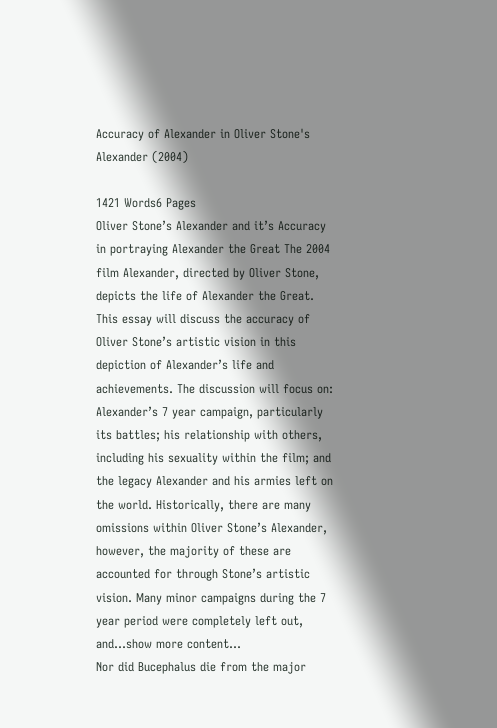Accuracy of Alexander in Oliver Stone's Alexander (2004)

1421 Words6 Pages
Oliver Stone’s Alexander and it’s Accuracy in portraying Alexander the Great The 2004 film Alexander, directed by Oliver Stone, depicts the life of Alexander the Great. This essay will discuss the accuracy of Oliver Stone’s artistic vision in this depiction of Alexander’s life and achievements. The discussion will focus on: Alexander’s 7 year campaign, particularly its battles; his relationship with others, including his sexuality within the film; and the legacy Alexander and his armies left on the world. Historically, there are many omissions within Oliver Stone’s Alexander, however, the majority of these are accounted for through Stone’s artistic vision. Many minor campaigns during the 7 year period were completely left out, and…show more content…
Nor did Bucephalus die from the major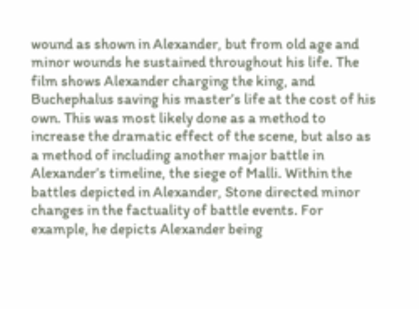wound as shown in Alexander, but from old age and minor wounds he sustained throughout his life. The film shows Alexander charging the king, and Buchephalus saving his master’s life at the cost of his own. This was most likely done as a method to increase the dramatic effect of the scene, but also as a method of including another major battle in Alexander’s timeline, the siege of Malli. Within the battles depicted in Alexander, Stone directed minor changes in the factuality of battle events. For example, he depicts Alexander being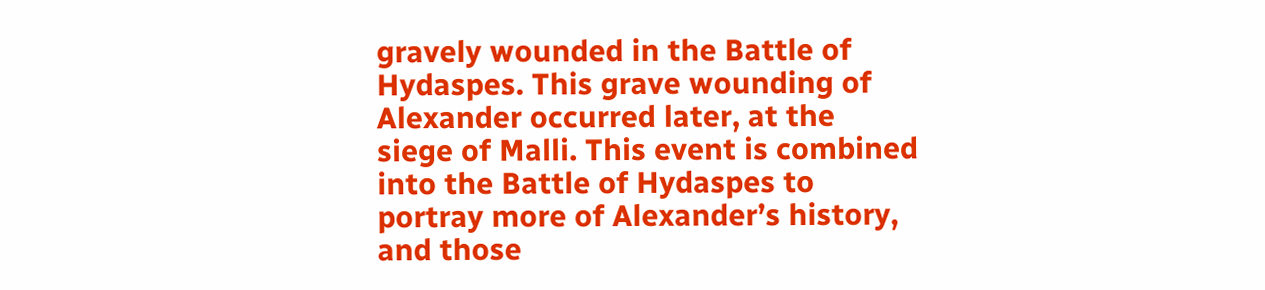gravely wounded in the Battle of Hydaspes. This grave wounding of Alexander occurred later, at the siege of Malli. This event is combined into the Battle of Hydaspes to portray more of Alexander’s history, and those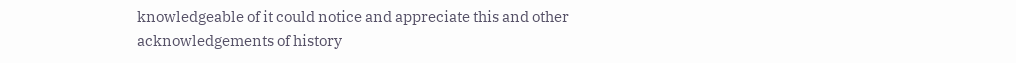knowledgeable of it could notice and appreciate this and other acknowledgements of history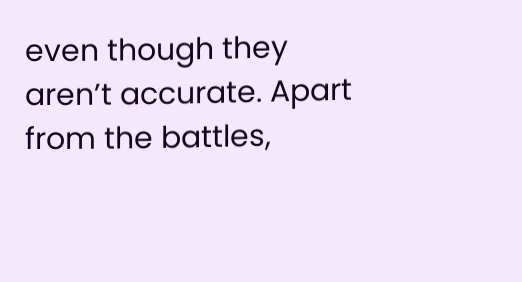even though they aren’t accurate. Apart from the battles,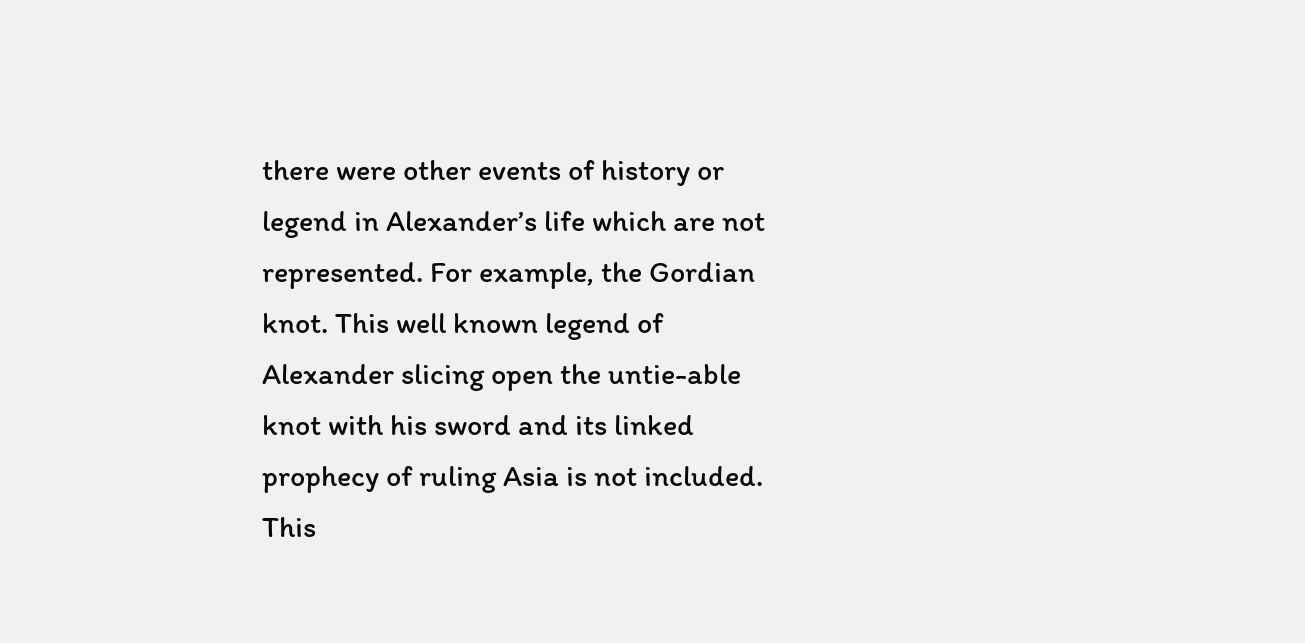there were other events of history or legend in Alexander’s life which are not represented. For example, the Gordian knot. This well known legend of Alexander slicing open the untie-able knot with his sword and its linked prophecy of ruling Asia is not included. This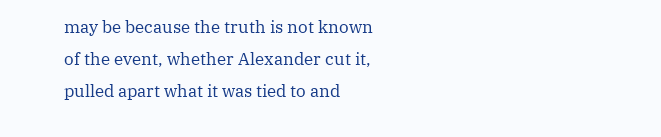may be because the truth is not known of the event, whether Alexander cut it, pulled apart what it was tied to and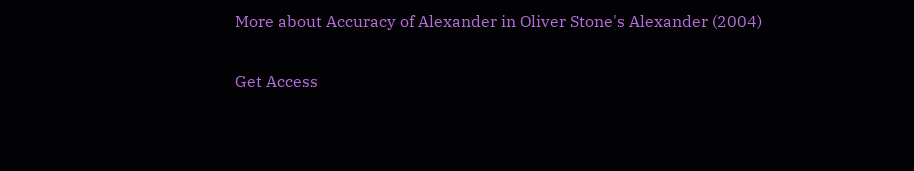More about Accuracy of Alexander in Oliver Stone's Alexander (2004)

Get Access